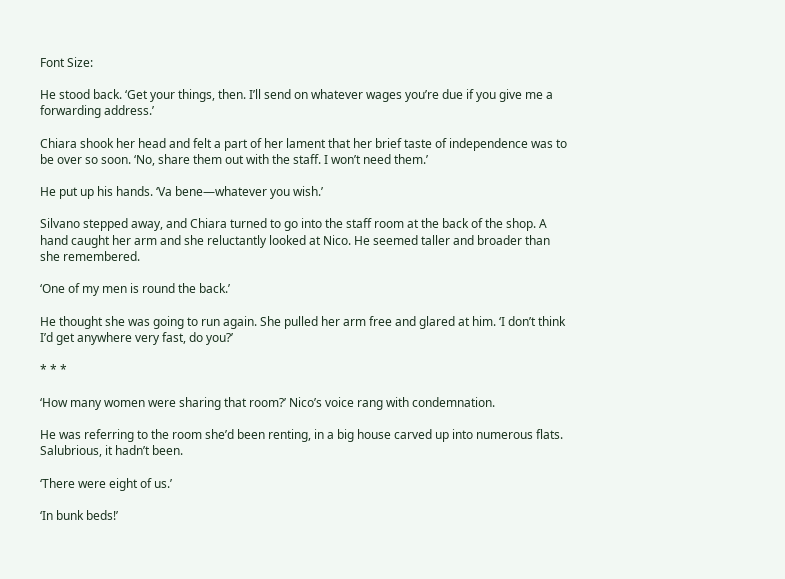Font Size:

He stood back. ‘Get your things, then. I’ll send on whatever wages you’re due if you give me a forwarding address.’

Chiara shook her head and felt a part of her lament that her brief taste of independence was to be over so soon. ‘No, share them out with the staff. I won’t need them.’

He put up his hands. ‘Va bene—whatever you wish.’

Silvano stepped away, and Chiara turned to go into the staff room at the back of the shop. A hand caught her arm and she reluctantly looked at Nico. He seemed taller and broader than she remembered.

‘One of my men is round the back.’

He thought she was going to run again. She pulled her arm free and glared at him. ‘I don’t think I’d get anywhere very fast, do you?’

* * *

‘How many women were sharing that room?’ Nico’s voice rang with condemnation.

He was referring to the room she’d been renting, in a big house carved up into numerous flats. Salubrious, it hadn’t been.

‘There were eight of us.’

‘In bunk beds!’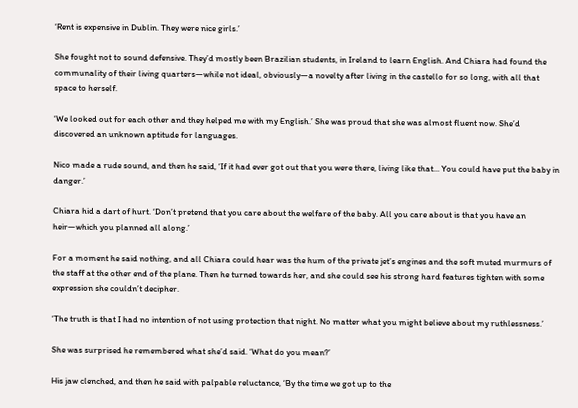‘Rent is expensive in Dublin. They were nice girls.’

She fought not to sound defensive. They’d mostly been Brazilian students, in Ireland to learn English. And Chiara had found the communality of their living quarters—while not ideal, obviously—a novelty after living in the castello for so long, with all that space to herself.

‘We looked out for each other and they helped me with my English.’ She was proud that she was almost fluent now. She’d discovered an unknown aptitude for languages.

Nico made a rude sound, and then he said, ‘If it had ever got out that you were there, living like that... You could have put the baby in danger.’

Chiara hid a dart of hurt. ‘Don’t pretend that you care about the welfare of the baby. All you care about is that you have an heir—which you planned all along.’

For a moment he said nothing, and all Chiara could hear was the hum of the private jet’s engines and the soft muted murmurs of the staff at the other end of the plane. Then he turned towards her, and she could see his strong hard features tighten with some expression she couldn’t decipher.

‘The truth is that I had no intention of not using protection that night. No matter what you might believe about my ruthlessness.’

She was surprised he remembered what she’d said. ‘What do you mean?’

His jaw clenched, and then he said with palpable reluctance, ‘By the time we got up to the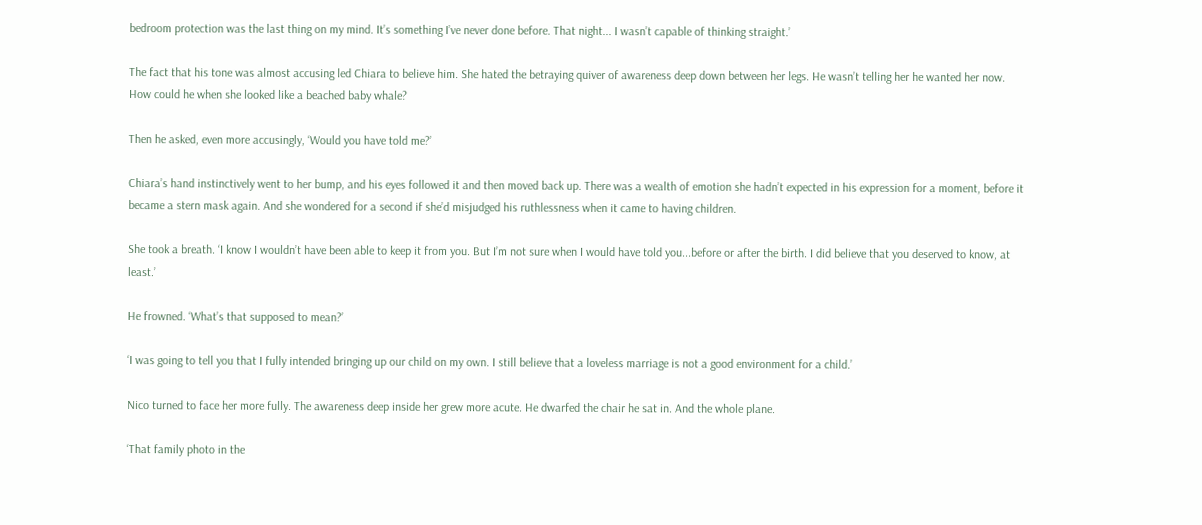bedroom protection was the last thing on my mind. It’s something I’ve never done before. That night... I wasn’t capable of thinking straight.’

The fact that his tone was almost accusing led Chiara to believe him. She hated the betraying quiver of awareness deep down between her legs. He wasn’t telling her he wanted her now. How could he when she looked like a beached baby whale?

Then he asked, even more accusingly, ‘Would you have told me?’

Chiara’s hand instinctively went to her bump, and his eyes followed it and then moved back up. There was a wealth of emotion she hadn’t expected in his expression for a moment, before it became a stern mask again. And she wondered for a second if she’d misjudged his ruthlessness when it came to having children.

She took a breath. ‘I know I wouldn’t have been able to keep it from you. But I’m not sure when I would have told you...before or after the birth. I did believe that you deserved to know, at least.’

He frowned. ‘What’s that supposed to mean?’

‘I was going to tell you that I fully intended bringing up our child on my own. I still believe that a loveless marriage is not a good environment for a child.’

Nico turned to face her more fully. The awareness deep inside her grew more acute. He dwarfed the chair he sat in. And the whole plane.

‘That family photo in the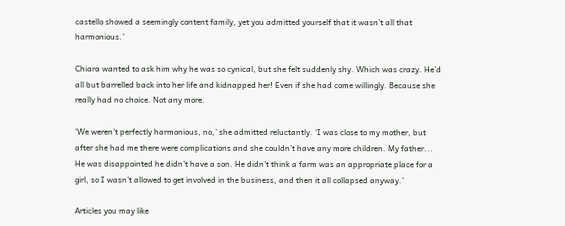castello showed a seemingly content family, yet you admitted yourself that it wasn’t all that harmonious.’

Chiara wanted to ask him why he was so cynical, but she felt suddenly shy. Which was crazy. He’d all but barrelled back into her life and kidnapped her! Even if she had come willingly. Because she really had no choice. Not any more.

‘We weren’t perfectly harmonious, no,’ she admitted reluctantly. ‘I was close to my mother, but after she had me there were complications and she couldn’t have any more children. My father... He was disappointed he didn’t have a son. He didn’t think a farm was an appropriate place for a girl, so I wasn’t allowed to get involved in the business, and then it all collapsed anyway.’

Articles you may like